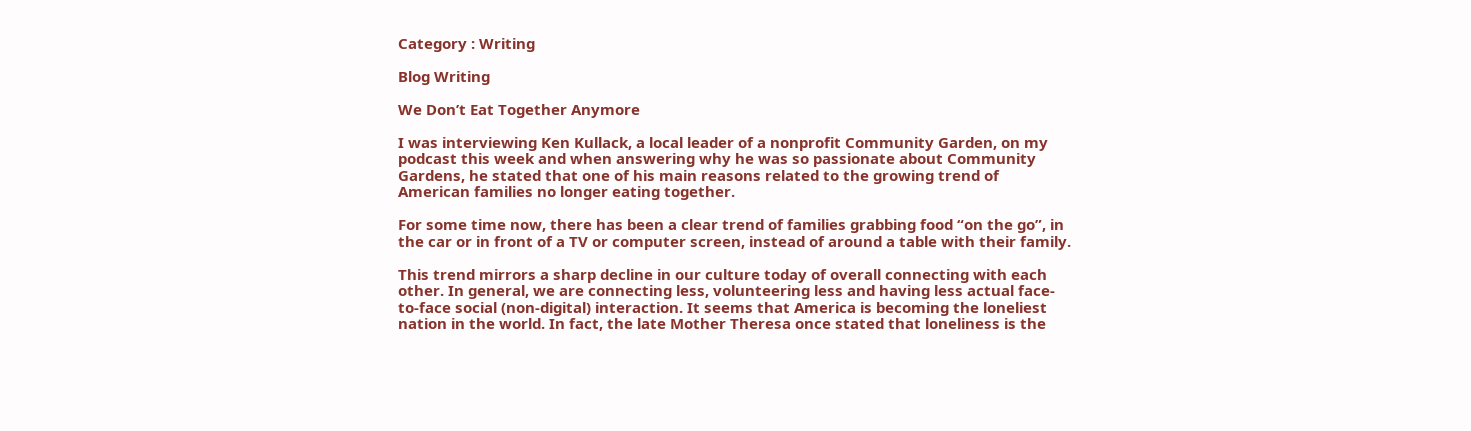Category : Writing

Blog Writing

We Don’t Eat Together Anymore

I was interviewing Ken Kullack, a local leader of a nonprofit Community Garden, on my podcast this week and when answering why he was so passionate about Community Gardens, he stated that one of his main reasons related to the growing trend of American families no longer eating together.

For some time now, there has been a clear trend of families grabbing food “on the go”, in the car or in front of a TV or computer screen, instead of around a table with their family.

This trend mirrors a sharp decline in our culture today of overall connecting with each other. In general, we are connecting less, volunteering less and having less actual face-to-face social (non-digital) interaction. It seems that America is becoming the loneliest nation in the world. In fact, the late Mother Theresa once stated that loneliness is the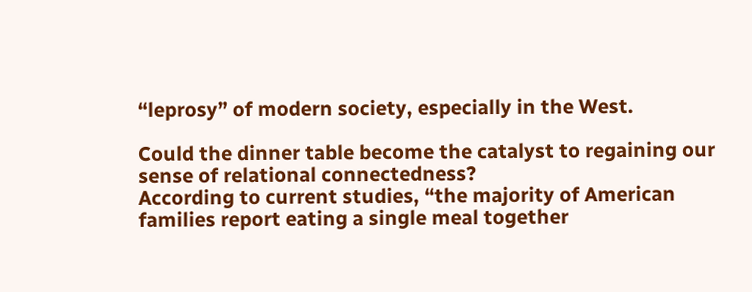“leprosy” of modern society, especially in the West.

Could the dinner table become the catalyst to regaining our sense of relational connectedness?
According to current studies, “the majority of American families report eating a single meal together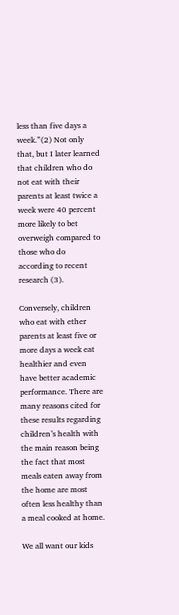less than five days a week.”(2) Not only that, but I later learned that children who do not eat with their parents at least twice a week were 40 percent more likely to bet overweigh compared to those who do according to recent research (3).

Conversely, children who eat with ether parents at least five or more days a week eat healthier and even have better academic performance. There are many reasons cited for these results regarding children’s health with the main reason being the fact that most meals eaten away from the home are most often less healthy than a meal cooked at home.

We all want our kids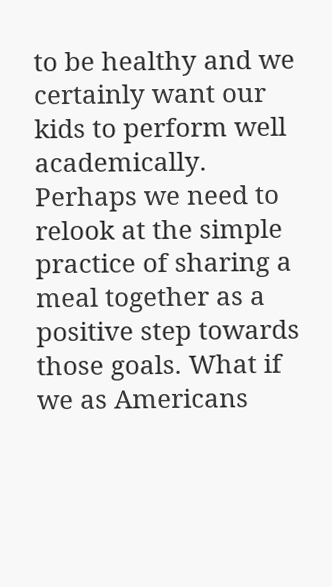to be healthy and we certainly want our kids to perform well academically. Perhaps we need to relook at the simple practice of sharing a meal together as a positive step towards those goals. What if we as Americans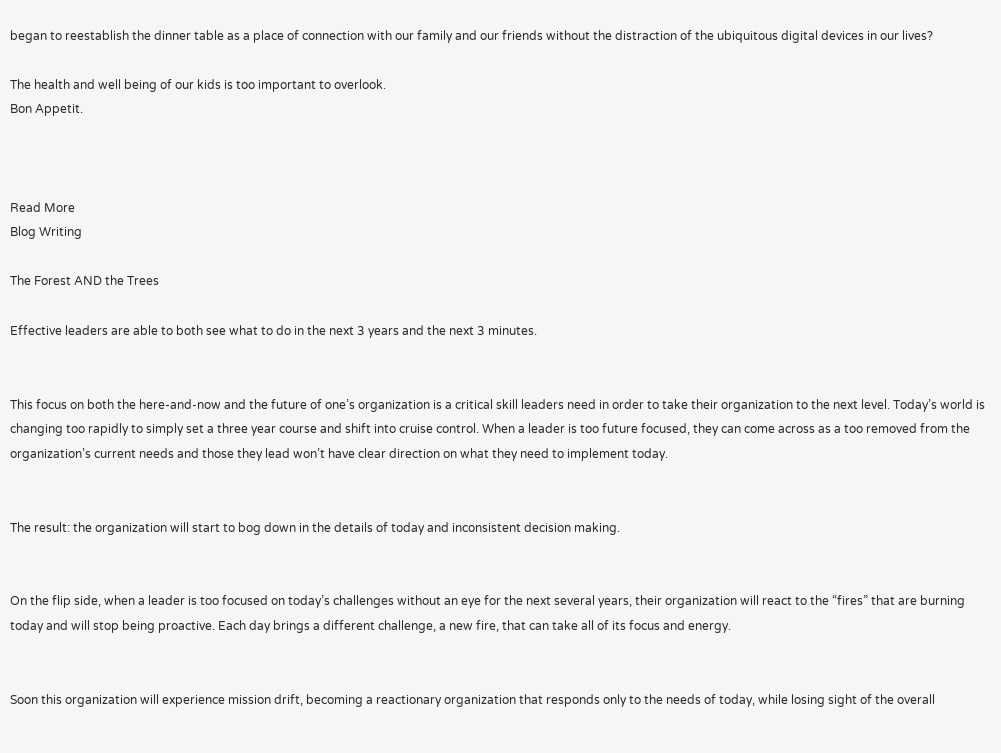began to reestablish the dinner table as a place of connection with our family and our friends without the distraction of the ubiquitous digital devices in our lives?

The health and well being of our kids is too important to overlook.
Bon Appetit.



Read More
Blog Writing

The Forest AND the Trees

Effective leaders are able to both see what to do in the next 3 years and the next 3 minutes.


This focus on both the here-and-now and the future of one’s organization is a critical skill leaders need in order to take their organization to the next level. Today’s world is changing too rapidly to simply set a three year course and shift into cruise control. When a leader is too future focused, they can come across as a too removed from the organization’s current needs and those they lead won’t have clear direction on what they need to implement today.


The result: the organization will start to bog down in the details of today and inconsistent decision making.


On the flip side, when a leader is too focused on today’s challenges without an eye for the next several years, their organization will react to the “fires” that are burning today and will stop being proactive. Each day brings a different challenge, a new fire, that can take all of its focus and energy.


Soon this organization will experience mission drift, becoming a reactionary organization that responds only to the needs of today, while losing sight of the overall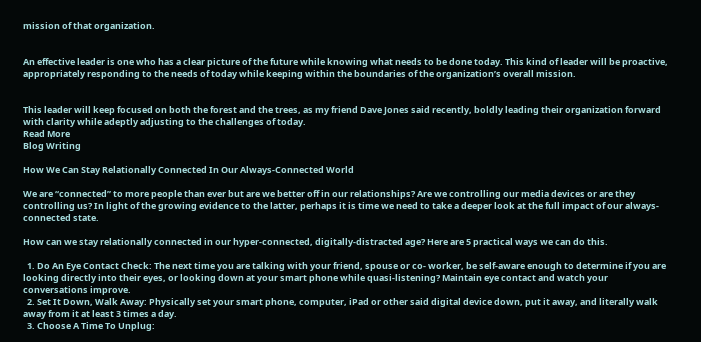mission of that organization.


An effective leader is one who has a clear picture of the future while knowing what needs to be done today. This kind of leader will be proactive, appropriately responding to the needs of today while keeping within the boundaries of the organization’s overall mission.


This leader will keep focused on both the forest and the trees, as my friend Dave Jones said recently, boldly leading their organization forward with clarity while adeptly adjusting to the challenges of today.
Read More
Blog Writing

How We Can Stay Relationally Connected In Our Always-Connected World

We are “connected” to more people than ever but are we better off in our relationships? Are we controlling our media devices or are they controlling us? In light of the growing evidence to the latter, perhaps it is time we need to take a deeper look at the full impact of our always-connected state.

How can we stay relationally connected in our hyper-connected, digitally-distracted age? Here are 5 practical ways we can do this.

  1. Do An Eye Contact Check: The next time you are talking with your friend, spouse or co- worker, be self-aware enough to determine if you are looking directly into their eyes, or looking down at your smart phone while quasi-listening? Maintain eye contact and watch your conversations improve.
  2. Set It Down, Walk Away: Physically set your smart phone, computer, iPad or other said digital device down, put it away, and literally walk away from it at least 3 times a day.
  3. Choose A Time To Unplug: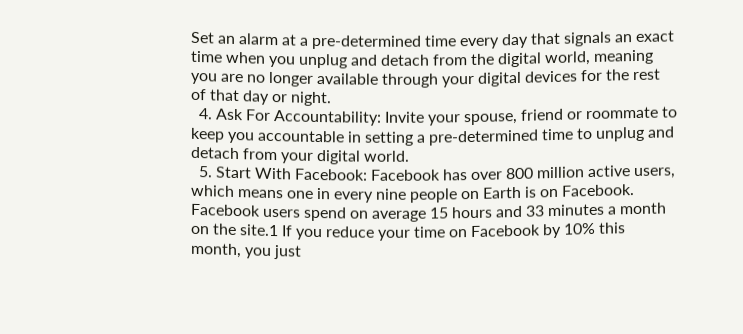Set an alarm at a pre-determined time every day that signals an exact time when you unplug and detach from the digital world, meaning you are no longer available through your digital devices for the rest of that day or night.
  4. Ask For Accountability: Invite your spouse, friend or roommate to keep you accountable in setting a pre-determined time to unplug and detach from your digital world.
  5. Start With Facebook: Facebook has over 800 million active users, which means one in every nine people on Earth is on Facebook. Facebook users spend on average 15 hours and 33 minutes a month on the site.1 If you reduce your time on Facebook by 10% this month, you just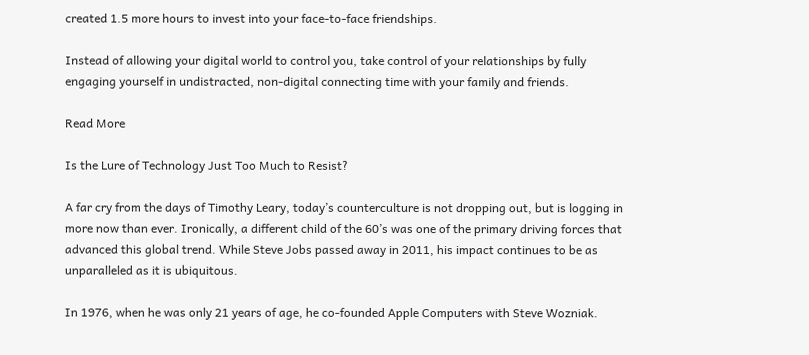created 1.5 more hours to invest into your face-to-face friendships.

Instead of allowing your digital world to control you, take control of your relationships by fully engaging yourself in undistracted, non-digital connecting time with your family and friends.

Read More

Is the Lure of Technology Just Too Much to Resist?

A far cry from the days of Timothy Leary, today’s counterculture is not dropping out, but is logging in more now than ever. Ironically, a different child of the 60’s was one of the primary driving forces that advanced this global trend. While Steve Jobs passed away in 2011, his impact continues to be as unparalleled as it is ubiquitous.

In 1976, when he was only 21 years of age, he co-founded Apple Computers with Steve Wozniak.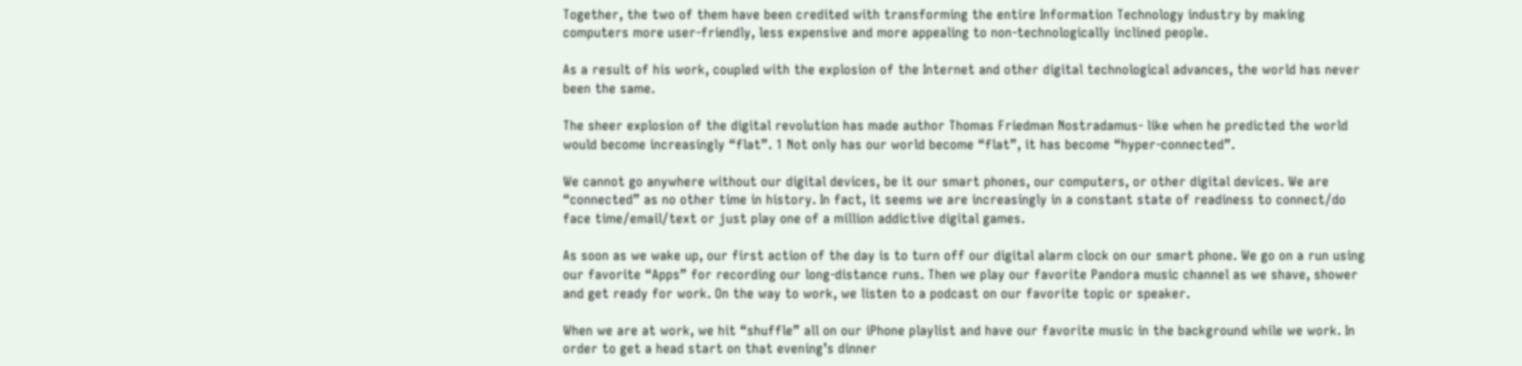Together, the two of them have been credited with transforming the entire Information Technology industry by making computers more user-friendly, less expensive and more appealing to non-technologically inclined people.

As a result of his work, coupled with the explosion of the Internet and other digital technological advances, the world has never been the same.

The sheer explosion of the digital revolution has made author Thomas Friedman Nostradamus- like when he predicted the world would become increasingly “flat”. 1 Not only has our world become “flat”, it has become “hyper-connected”.

We cannot go anywhere without our digital devices, be it our smart phones, our computers, or other digital devices. We are “connected” as no other time in history. In fact, it seems we are increasingly in a constant state of readiness to connect/do face time/email/text or just play one of a million addictive digital games.

As soon as we wake up, our first action of the day is to turn off our digital alarm clock on our smart phone. We go on a run using our favorite “Apps” for recording our long-distance runs. Then we play our favorite Pandora music channel as we shave, shower and get ready for work. On the way to work, we listen to a podcast on our favorite topic or speaker.

When we are at work, we hit “shuffle” all on our iPhone playlist and have our favorite music in the background while we work. In order to get a head start on that evening’s dinner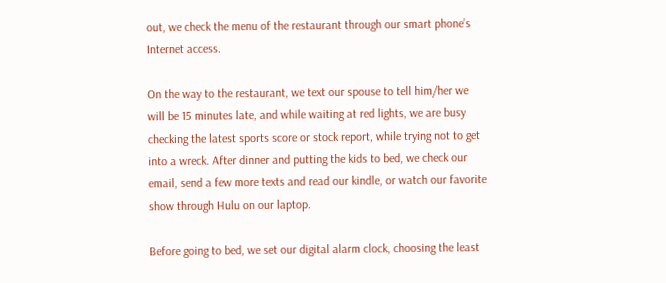out, we check the menu of the restaurant through our smart phone’s Internet access.

On the way to the restaurant, we text our spouse to tell him/her we will be 15 minutes late, and while waiting at red lights, we are busy checking the latest sports score or stock report, while trying not to get into a wreck. After dinner and putting the kids to bed, we check our email, send a few more texts and read our kindle, or watch our favorite show through Hulu on our laptop.

Before going to bed, we set our digital alarm clock, choosing the least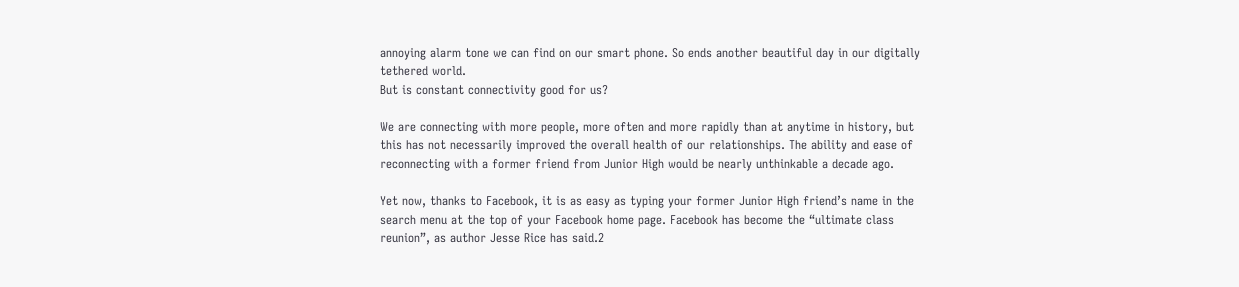annoying alarm tone we can find on our smart phone. So ends another beautiful day in our digitally tethered world.
But is constant connectivity good for us?

We are connecting with more people, more often and more rapidly than at anytime in history, but this has not necessarily improved the overall health of our relationships. The ability and ease of reconnecting with a former friend from Junior High would be nearly unthinkable a decade ago.

Yet now, thanks to Facebook, it is as easy as typing your former Junior High friend’s name in the search menu at the top of your Facebook home page. Facebook has become the “ultimate class reunion”, as author Jesse Rice has said.2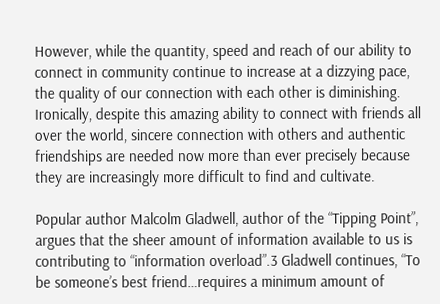However, while the quantity, speed and reach of our ability to connect in community continue to increase at a dizzying pace, the quality of our connection with each other is diminishing. Ironically, despite this amazing ability to connect with friends all over the world, sincere connection with others and authentic friendships are needed now more than ever precisely because they are increasingly more difficult to find and cultivate.

Popular author Malcolm Gladwell, author of the “Tipping Point”, argues that the sheer amount of information available to us is contributing to “information overload”.3 Gladwell continues, “To be someone’s best friend…requires a minimum amount of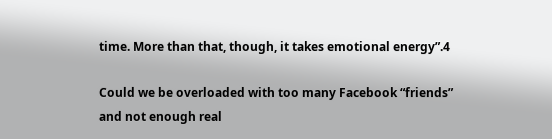time. More than that, though, it takes emotional energy”.4

Could we be overloaded with too many Facebook “friends” and not enough real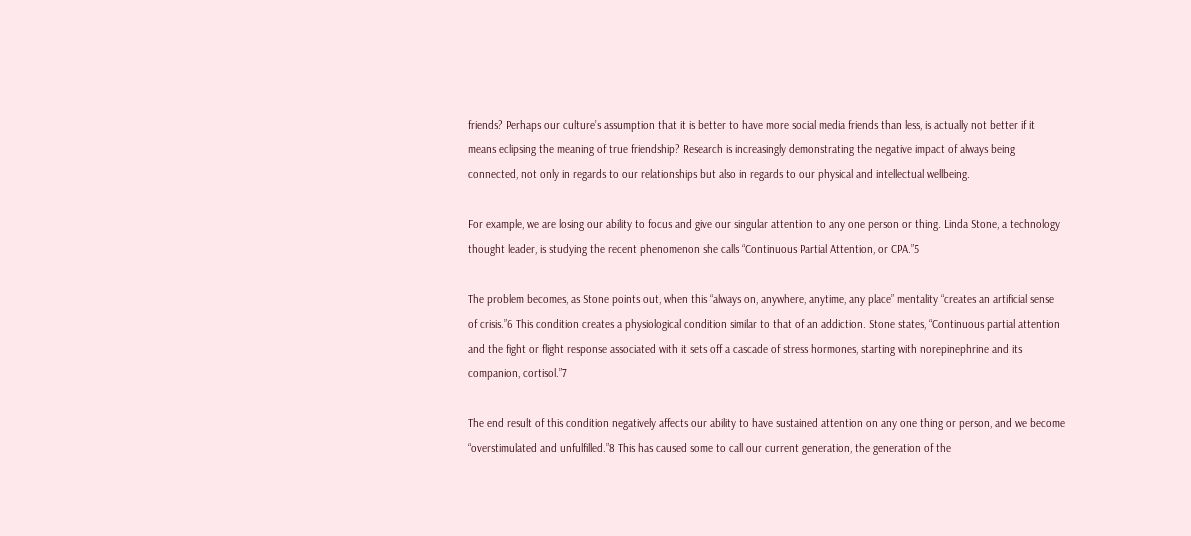friends? Perhaps our culture’s assumption that it is better to have more social media friends than less, is actually not better if it means eclipsing the meaning of true friendship? Research is increasingly demonstrating the negative impact of always being connected, not only in regards to our relationships but also in regards to our physical and intellectual wellbeing.

For example, we are losing our ability to focus and give our singular attention to any one person or thing. Linda Stone, a technology thought leader, is studying the recent phenomenon she calls “Continuous Partial Attention, or CPA.”5

The problem becomes, as Stone points out, when this “always on, anywhere, anytime, any place” mentality “creates an artificial sense of crisis.”6 This condition creates a physiological condition similar to that of an addiction. Stone states, “Continuous partial attention and the fight or flight response associated with it sets off a cascade of stress hormones, starting with norepinephrine and its companion, cortisol.”7

The end result of this condition negatively affects our ability to have sustained attention on any one thing or person, and we become “overstimulated and unfulfilled.”8 This has caused some to call our current generation, the generation of the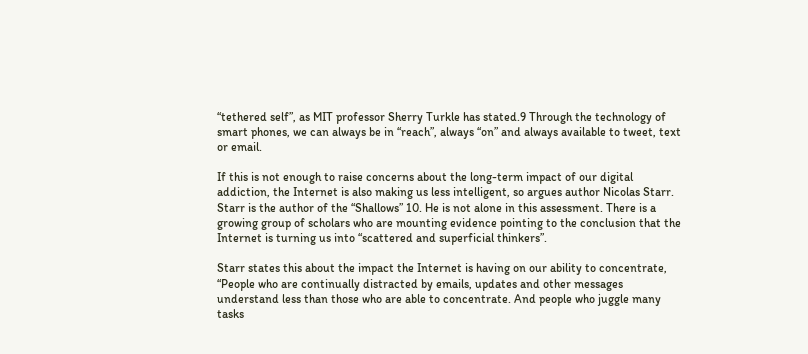“tethered self”, as MIT professor Sherry Turkle has stated.9 Through the technology of smart phones, we can always be in “reach”, always “on” and always available to tweet, text or email.

If this is not enough to raise concerns about the long-term impact of our digital addiction, the Internet is also making us less intelligent, so argues author Nicolas Starr. Starr is the author of the “Shallows” 10. He is not alone in this assessment. There is a growing group of scholars who are mounting evidence pointing to the conclusion that the Internet is turning us into “scattered and superficial thinkers”.

Starr states this about the impact the Internet is having on our ability to concentrate, “People who are continually distracted by emails, updates and other messages understand less than those who are able to concentrate. And people who juggle many tasks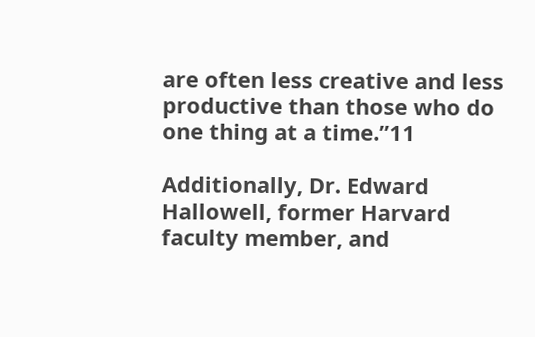are often less creative and less productive than those who do one thing at a time.”11

Additionally, Dr. Edward Hallowell, former Harvard faculty member, and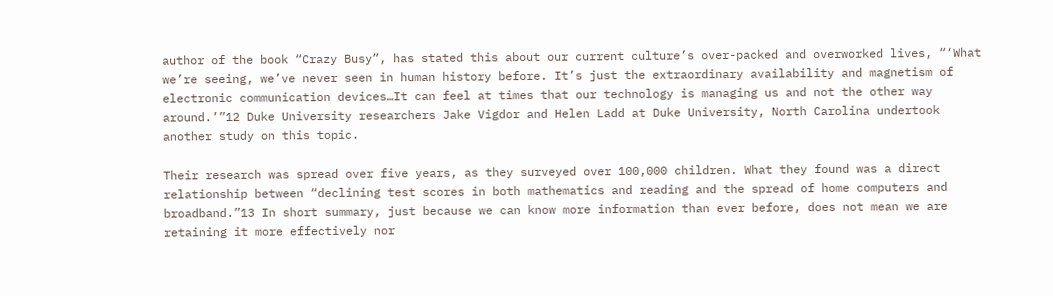author of the book “Crazy Busy”, has stated this about our current culture’s over-packed and overworked lives, “‘What we’re seeing, we’ve never seen in human history before. It’s just the extraordinary availability and magnetism of electronic communication devices…It can feel at times that our technology is managing us and not the other way around.’”12 Duke University researchers Jake Vigdor and Helen Ladd at Duke University, North Carolina undertook another study on this topic.

Their research was spread over five years, as they surveyed over 100,000 children. What they found was a direct relationship between “declining test scores in both mathematics and reading and the spread of home computers and broadband.”13 In short summary, just because we can know more information than ever before, does not mean we are retaining it more effectively nor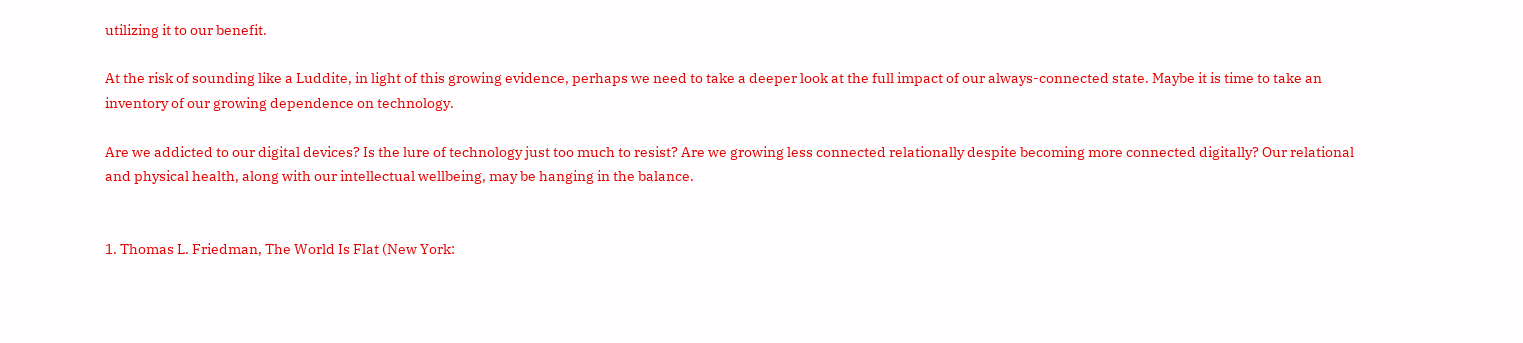utilizing it to our benefit.

At the risk of sounding like a Luddite, in light of this growing evidence, perhaps we need to take a deeper look at the full impact of our always-connected state. Maybe it is time to take an inventory of our growing dependence on technology.

Are we addicted to our digital devices? Is the lure of technology just too much to resist? Are we growing less connected relationally despite becoming more connected digitally? Our relational and physical health, along with our intellectual wellbeing, may be hanging in the balance.


1. Thomas L. Friedman, The World Is Flat (New York: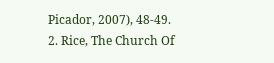Picador, 2007), 48-49.
2. Rice, The Church Of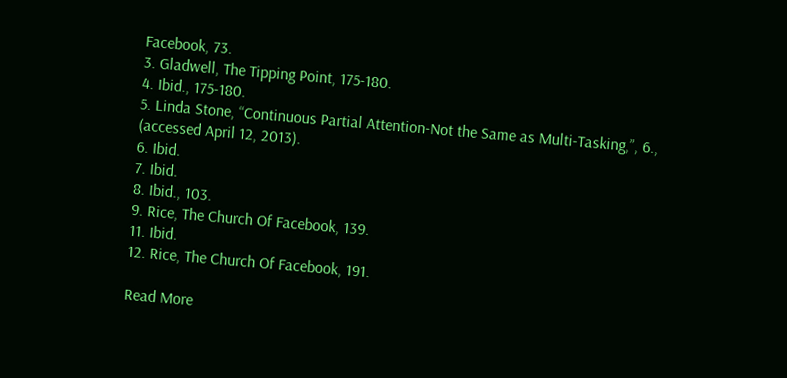Facebook, 73.
3. Gladwell, The Tipping Point, 175-180.
4. Ibid., 175-180.
5. Linda Stone, “Continuous Partial Attention-Not the Same as Multi-Tasking,”, 6., (accessed April 12, 2013).
6. Ibid.
7. Ibid.
8. Ibid., 103.
9. Rice, The Church Of Facebook, 139.
11. Ibid.
12. Rice, The Church Of Facebook, 191.

Read More